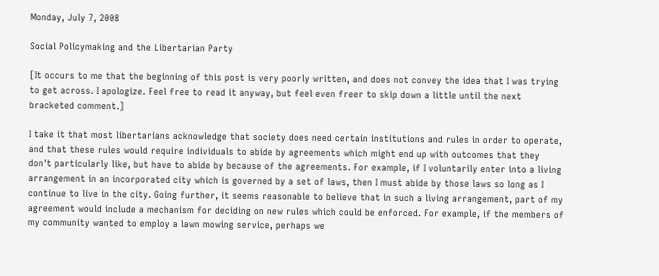Monday, July 7, 2008

Social Policymaking and the Libertarian Party

[It occurs to me that the beginning of this post is very poorly written, and does not convey the idea that I was trying to get across. I apologize. Feel free to read it anyway, but feel even freer to skip down a little until the next bracketed comment.]

I take it that most libertarians acknowledge that society does need certain institutions and rules in order to operate, and that these rules would require individuals to abide by agreements which might end up with outcomes that they don't particularly like, but have to abide by because of the agreements. For example, if I voluntarily enter into a living arrangement in an incorporated city which is governed by a set of laws, then I must abide by those laws so long as I continue to live in the city. Going further, it seems reasonable to believe that in such a living arrangement, part of my agreement would include a mechanism for deciding on new rules which could be enforced. For example, if the members of my community wanted to employ a lawn mowing service, perhaps we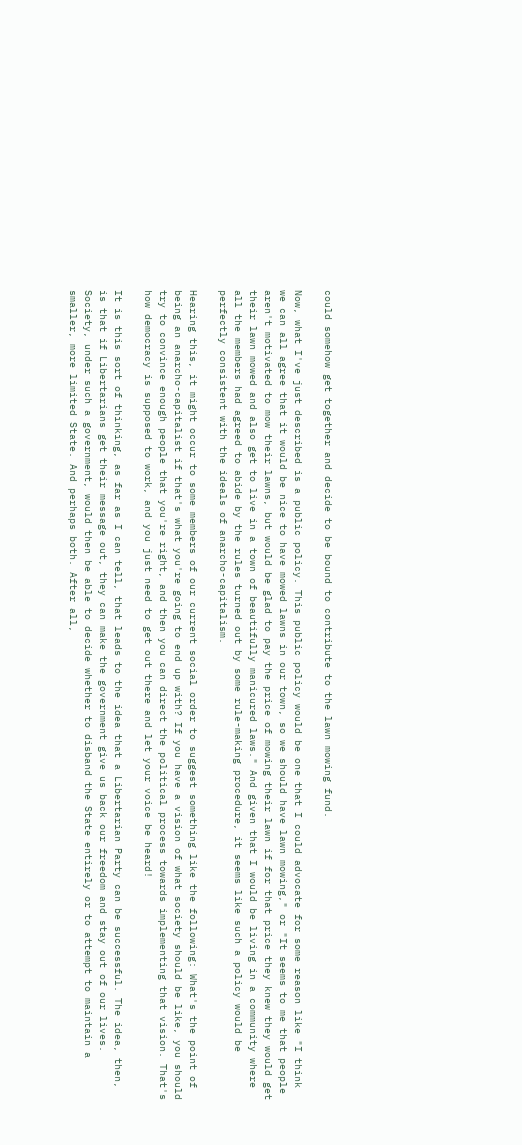could somehow get together and decide to be bound to contribute to the lawn mowing fund.

Now, what I've just described is a public policy. This public policy would be one that I could advocate for some reason like "I think we can all agree that it would be nice to have mowed lawns in our town, so we should have lawn mowing," or "It seems to me that people aren't motivated to mow their lawns, but would be glad to pay the price of mowing their lawn if for that price they knew they would get their lawn mowed and also get to live in a town of beautifully manicured laws." And given that I would be living in a community where all the members had agreed to abide by the rules turned out by some rule-making procedure, it seems like such a policy would be perfectly consistent with the ideals of anarcho-capitalism.

Hearing this, it might occur to some members of our current social order to suggest something like the following: What's the point of being an anarcho-capitalist if that's what you're going to end up with? If you have a vision of what society should be like, you should try to convince enough people that you're right, and then you can direct the political process towards implementing that vision. That's how democracy is supposed to work, and you just need to get out there and let your voice be heard!

It is this sort of thinking, as far as I can tell, that leads to the idea that a Libertarian Party can be successful. The idea, then, is that if Libertarians get their message out, they can make the government give us back our freedom and stay out of our lives. Society, under such a government, would then be able to decide whether to disband the State entirely or to attempt to maintain a smaller, more limited State. And perhaps both. After all,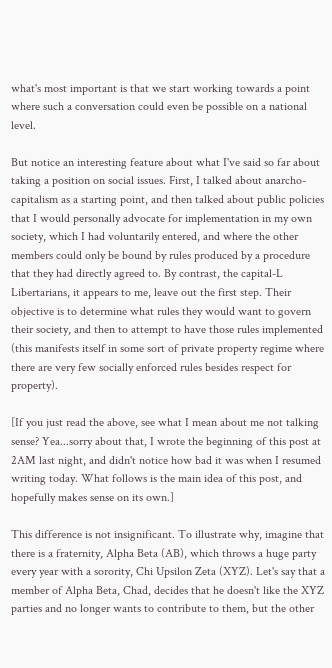what's most important is that we start working towards a point where such a conversation could even be possible on a national level.

But notice an interesting feature about what I've said so far about taking a position on social issues. First, I talked about anarcho-capitalism as a starting point, and then talked about public policies that I would personally advocate for implementation in my own society, which I had voluntarily entered, and where the other members could only be bound by rules produced by a procedure that they had directly agreed to. By contrast, the capital-L Libertarians, it appears to me, leave out the first step. Their objective is to determine what rules they would want to govern their society, and then to attempt to have those rules implemented (this manifests itself in some sort of private property regime where there are very few socially enforced rules besides respect for property).

[If you just read the above, see what I mean about me not talking sense? Yea...sorry about that, I wrote the beginning of this post at 2AM last night, and didn't notice how bad it was when I resumed writing today. What follows is the main idea of this post, and hopefully makes sense on its own.]

This difference is not insignificant. To illustrate why, imagine that there is a fraternity, Alpha Beta (AB), which throws a huge party every year with a sorority, Chi Upsilon Zeta (XYZ). Let's say that a member of Alpha Beta, Chad, decides that he doesn't like the XYZ parties and no longer wants to contribute to them, but the other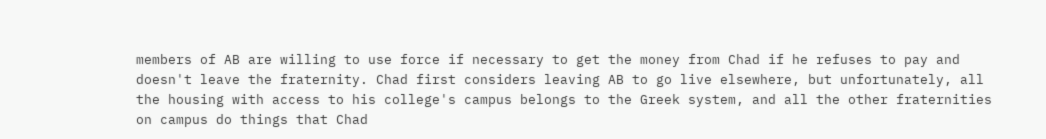members of AB are willing to use force if necessary to get the money from Chad if he refuses to pay and doesn't leave the fraternity. Chad first considers leaving AB to go live elsewhere, but unfortunately, all the housing with access to his college's campus belongs to the Greek system, and all the other fraternities on campus do things that Chad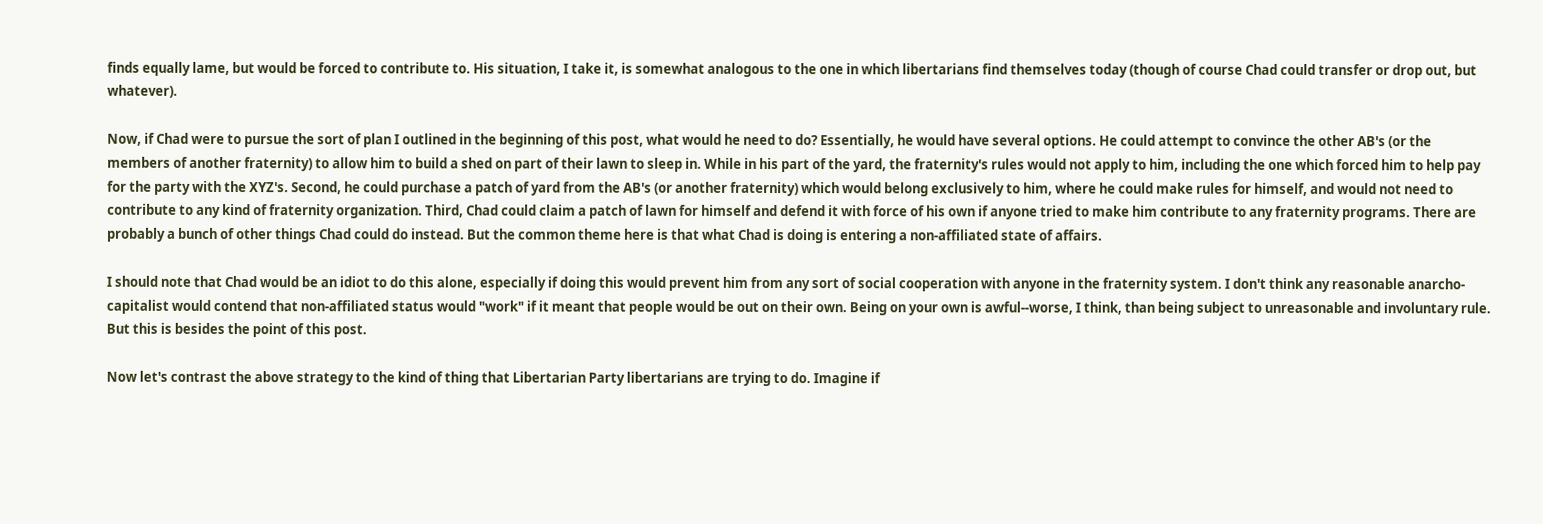finds equally lame, but would be forced to contribute to. His situation, I take it, is somewhat analogous to the one in which libertarians find themselves today (though of course Chad could transfer or drop out, but whatever).

Now, if Chad were to pursue the sort of plan I outlined in the beginning of this post, what would he need to do? Essentially, he would have several options. He could attempt to convince the other AB's (or the members of another fraternity) to allow him to build a shed on part of their lawn to sleep in. While in his part of the yard, the fraternity's rules would not apply to him, including the one which forced him to help pay for the party with the XYZ's. Second, he could purchase a patch of yard from the AB's (or another fraternity) which would belong exclusively to him, where he could make rules for himself, and would not need to contribute to any kind of fraternity organization. Third, Chad could claim a patch of lawn for himself and defend it with force of his own if anyone tried to make him contribute to any fraternity programs. There are probably a bunch of other things Chad could do instead. But the common theme here is that what Chad is doing is entering a non-affiliated state of affairs.

I should note that Chad would be an idiot to do this alone, especially if doing this would prevent him from any sort of social cooperation with anyone in the fraternity system. I don't think any reasonable anarcho-capitalist would contend that non-affiliated status would "work" if it meant that people would be out on their own. Being on your own is awful--worse, I think, than being subject to unreasonable and involuntary rule. But this is besides the point of this post.

Now let's contrast the above strategy to the kind of thing that Libertarian Party libertarians are trying to do. Imagine if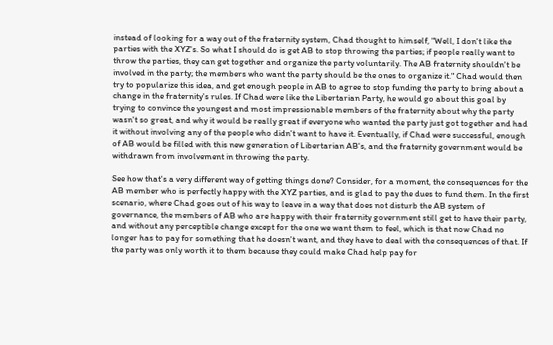instead of looking for a way out of the fraternity system, Chad thought to himself, "Well, I don't like the parties with the XYZ's. So what I should do is get AB to stop throwing the parties; if people really want to throw the parties, they can get together and organize the party voluntarily. The AB fraternity shouldn't be involved in the party; the members who want the party should be the ones to organize it." Chad would then try to popularize this idea, and get enough people in AB to agree to stop funding the party to bring about a change in the fraternity's rules. If Chad were like the Libertarian Party, he would go about this goal by trying to convince the youngest and most impressionable members of the fraternity about why the party wasn't so great, and why it would be really great if everyone who wanted the party just got together and had it without involving any of the people who didn't want to have it. Eventually, if Chad were successful, enough of AB would be filled with this new generation of Libertarian AB's, and the fraternity government would be withdrawn from involvement in throwing the party.

See how that's a very different way of getting things done? Consider, for a moment, the consequences for the AB member who is perfectly happy with the XYZ parties, and is glad to pay the dues to fund them. In the first scenario, where Chad goes out of his way to leave in a way that does not disturb the AB system of governance, the members of AB who are happy with their fraternity government still get to have their party, and without any perceptible change except for the one we want them to feel, which is that now Chad no longer has to pay for something that he doesn't want, and they have to deal with the consequences of that. If the party was only worth it to them because they could make Chad help pay for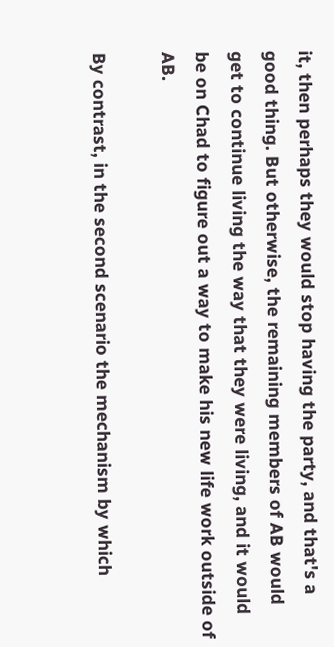it, then perhaps they would stop having the party, and that's a good thing. But otherwise, the remaining members of AB would get to continue living the way that they were living, and it would be on Chad to figure out a way to make his new life work outside of AB.

By contrast, in the second scenario the mechanism by which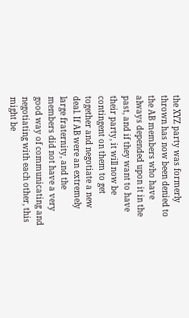the XYZ party was formerly thrown has now been denied to the AB members who have always depended upon it in the past, and if they want to have their party, it will now be contingent on them to get together and negotiate a new deal. If AB were an extremely large fraternity, and the members did not have a very good way of communicating and negotiating with each other, this might be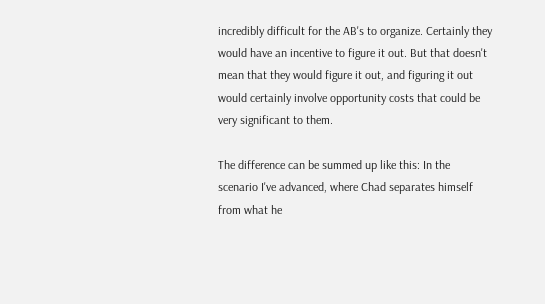incredibly difficult for the AB's to organize. Certainly they would have an incentive to figure it out. But that doesn't mean that they would figure it out, and figuring it out would certainly involve opportunity costs that could be very significant to them.

The difference can be summed up like this: In the scenario I've advanced, where Chad separates himself from what he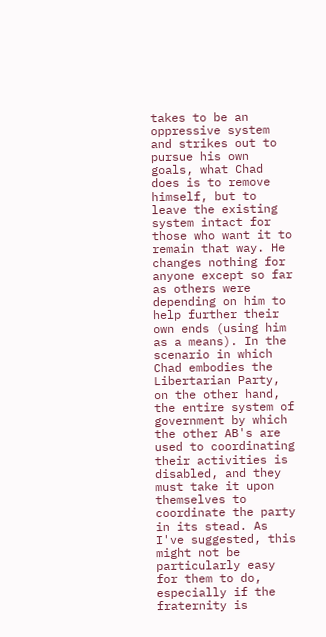takes to be an oppressive system and strikes out to pursue his own goals, what Chad does is to remove himself, but to leave the existing system intact for those who want it to remain that way. He changes nothing for anyone except so far as others were depending on him to help further their own ends (using him as a means). In the scenario in which Chad embodies the Libertarian Party, on the other hand, the entire system of government by which the other AB's are used to coordinating their activities is disabled, and they must take it upon themselves to coordinate the party in its stead. As I've suggested, this might not be particularly easy for them to do, especially if the fraternity is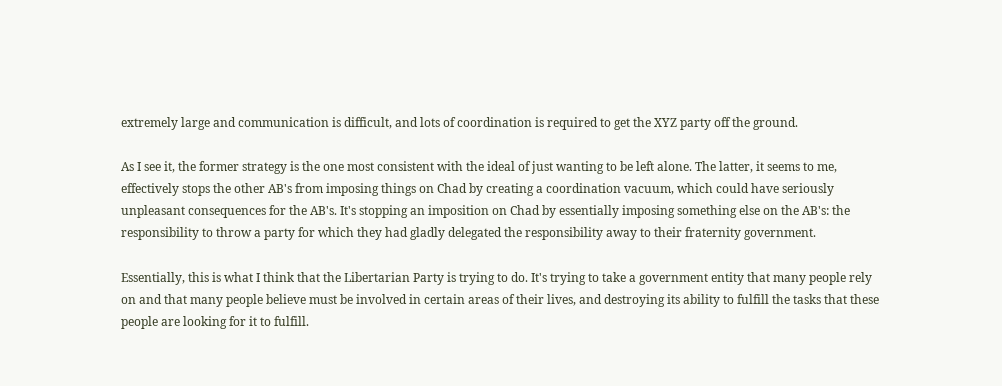extremely large and communication is difficult, and lots of coordination is required to get the XYZ party off the ground.

As I see it, the former strategy is the one most consistent with the ideal of just wanting to be left alone. The latter, it seems to me, effectively stops the other AB's from imposing things on Chad by creating a coordination vacuum, which could have seriously unpleasant consequences for the AB's. It's stopping an imposition on Chad by essentially imposing something else on the AB's: the responsibility to throw a party for which they had gladly delegated the responsibility away to their fraternity government.

Essentially, this is what I think that the Libertarian Party is trying to do. It's trying to take a government entity that many people rely on and that many people believe must be involved in certain areas of their lives, and destroying its ability to fulfill the tasks that these people are looking for it to fulfill.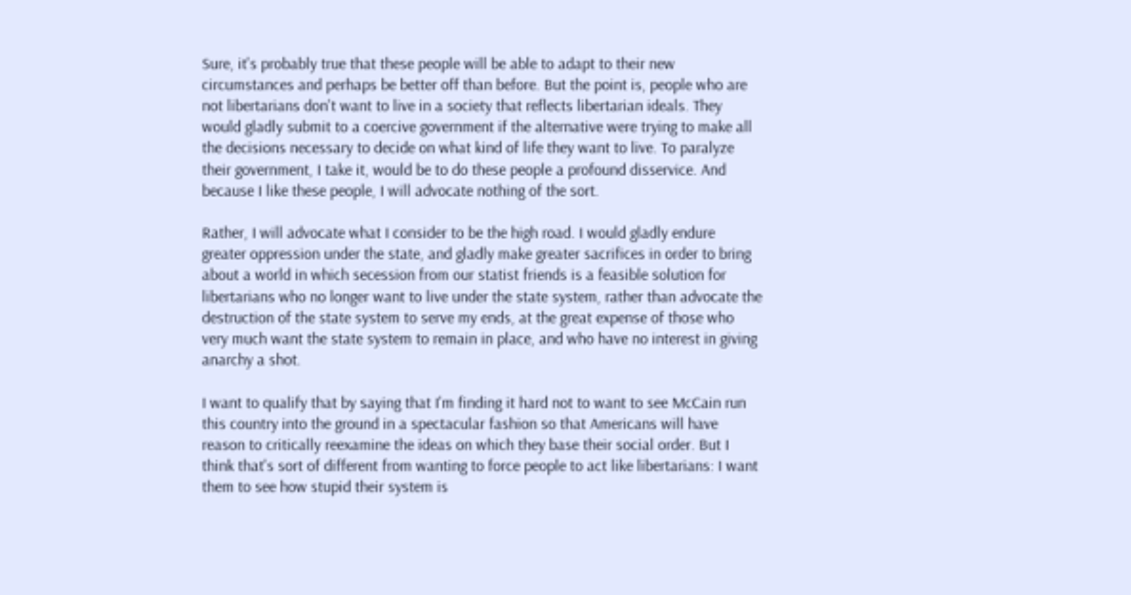Sure, it's probably true that these people will be able to adapt to their new circumstances and perhaps be better off than before. But the point is, people who are not libertarians don't want to live in a society that reflects libertarian ideals. They would gladly submit to a coercive government if the alternative were trying to make all the decisions necessary to decide on what kind of life they want to live. To paralyze their government, I take it, would be to do these people a profound disservice. And because I like these people, I will advocate nothing of the sort.

Rather, I will advocate what I consider to be the high road. I would gladly endure greater oppression under the state, and gladly make greater sacrifices in order to bring about a world in which secession from our statist friends is a feasible solution for libertarians who no longer want to live under the state system, rather than advocate the destruction of the state system to serve my ends, at the great expense of those who very much want the state system to remain in place, and who have no interest in giving anarchy a shot.

I want to qualify that by saying that I'm finding it hard not to want to see McCain run this country into the ground in a spectacular fashion so that Americans will have reason to critically reexamine the ideas on which they base their social order. But I think that's sort of different from wanting to force people to act like libertarians: I want them to see how stupid their system is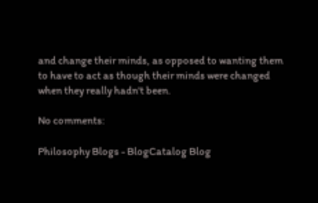and change their minds, as opposed to wanting them to have to act as though their minds were changed when they really hadn't been.

No comments:

Philosophy Blogs - BlogCatalog Blog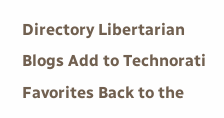Directory Libertarian Blogs Add to Technorati Favorites Back to the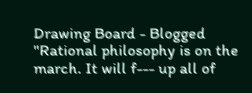Drawing Board - Blogged
"Rational philosophy is on the march. It will f--- up all of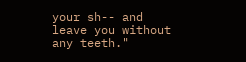your sh-- and leave you without any teeth."